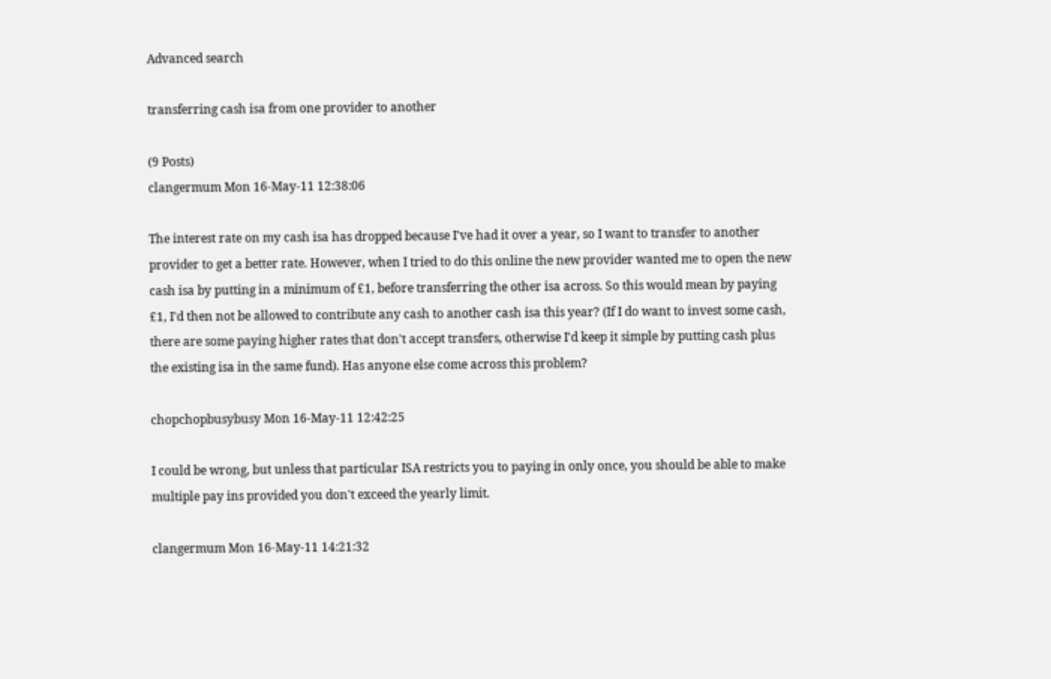Advanced search

transferring cash isa from one provider to another

(9 Posts)
clangermum Mon 16-May-11 12:38:06

The interest rate on my cash isa has dropped because I've had it over a year, so I want to transfer to another provider to get a better rate. However, when I tried to do this online the new provider wanted me to open the new cash isa by putting in a minimum of £1, before transferring the other isa across. So this would mean by paying £1, I'd then not be allowed to contribute any cash to another cash isa this year? (If I do want to invest some cash, there are some paying higher rates that don't accept transfers, otherwise I'd keep it simple by putting cash plus the existing isa in the same fund). Has anyone else come across this problem?

chopchopbusybusy Mon 16-May-11 12:42:25

I could be wrong, but unless that particular ISA restricts you to paying in only once, you should be able to make multiple pay ins provided you don't exceed the yearly limit.

clangermum Mon 16-May-11 14:21:32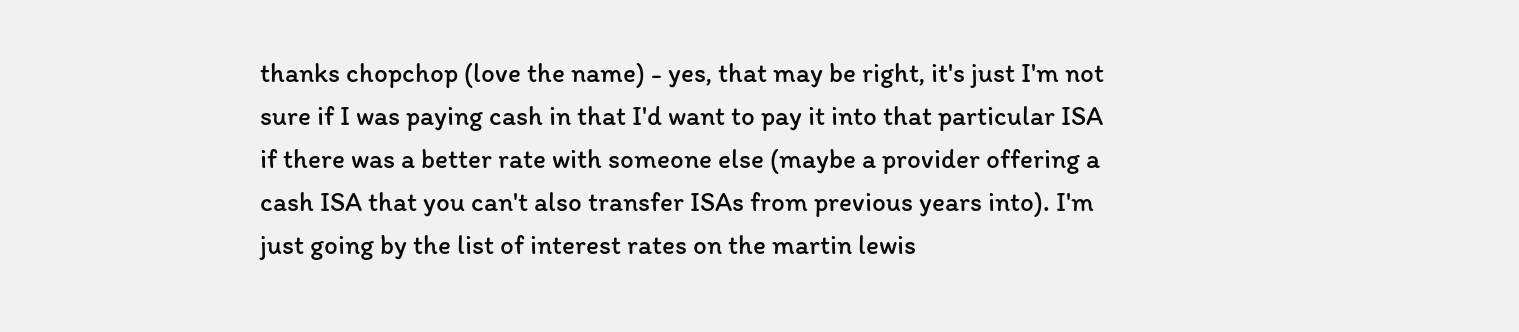thanks chopchop (love the name) - yes, that may be right, it's just I'm not sure if I was paying cash in that I'd want to pay it into that particular ISA if there was a better rate with someone else (maybe a provider offering a cash ISA that you can't also transfer ISAs from previous years into). I'm just going by the list of interest rates on the martin lewis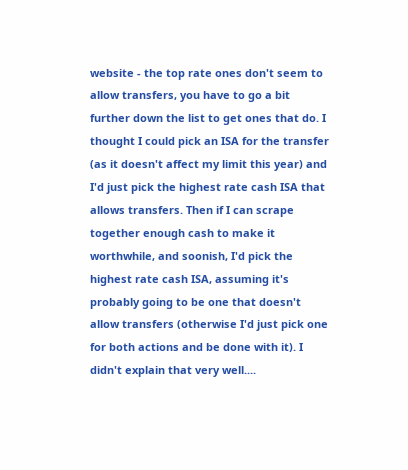website - the top rate ones don't seem to allow transfers, you have to go a bit further down the list to get ones that do. I thought I could pick an ISA for the transfer (as it doesn't affect my limit this year) and I'd just pick the highest rate cash ISA that allows transfers. Then if I can scrape together enough cash to make it worthwhile, and soonish, I'd pick the highest rate cash ISA, assuming it's probably going to be one that doesn't allow transfers (otherwise I'd just pick one for both actions and be done with it). I didn't explain that very well....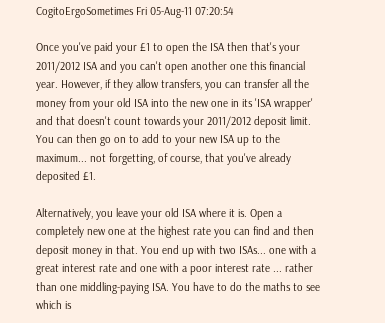CogitoErgoSometimes Fri 05-Aug-11 07:20:54

Once you've paid your £1 to open the ISA then that's your 2011/2012 ISA and you can't open another one this financial year. However, if they allow transfers, you can transfer all the money from your old ISA into the new one in its 'ISA wrapper' and that doesn't count towards your 2011/2012 deposit limit. You can then go on to add to your new ISA up to the maximum... not forgetting, of course, that you've already deposited £1.

Alternatively, you leave your old ISA where it is. Open a completely new one at the highest rate you can find and then deposit money in that. You end up with two ISAs... one with a great interest rate and one with a poor interest rate ... rather than one middling-paying ISA. You have to do the maths to see which is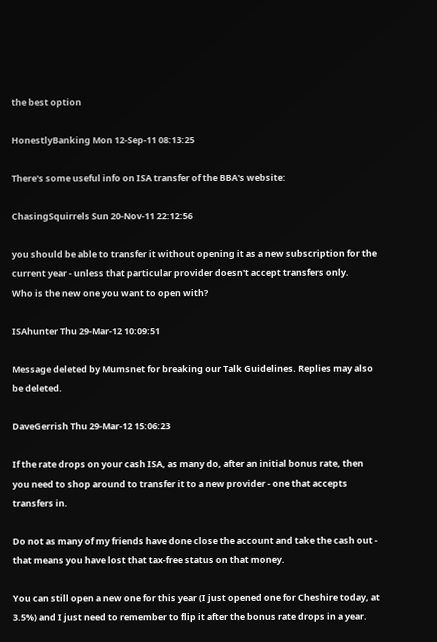the best option

HonestlyBanking Mon 12-Sep-11 08:13:25

There's some useful info on ISA transfer of the BBA's website:

ChasingSquirrels Sun 20-Nov-11 22:12:56

you should be able to transfer it without opening it as a new subscription for the current year - unless that particular provider doesn't accept transfers only.
Who is the new one you want to open with?

ISAhunter Thu 29-Mar-12 10:09:51

Message deleted by Mumsnet for breaking our Talk Guidelines. Replies may also be deleted.

DaveGerrish Thu 29-Mar-12 15:06:23

If the rate drops on your cash ISA, as many do, after an initial bonus rate, then you need to shop around to transfer it to a new provider - one that accepts transfers in.

Do not as many of my friends have done close the account and take the cash out - that means you have lost that tax-free status on that money.

You can still open a new one for this year (I just opened one for Cheshire today, at 3.5%) and I just need to remember to flip it after the bonus rate drops in a year.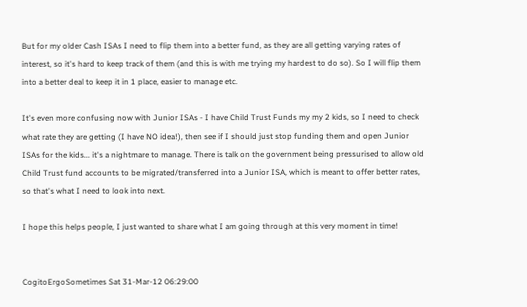But for my older Cash ISAs I need to flip them into a better fund, as they are all getting varying rates of interest, so it's hard to keep track of them (and this is with me trying my hardest to do so). So I will flip them into a better deal to keep it in 1 place, easier to manage etc.

It's even more confusing now with Junior ISAs - I have Child Trust Funds my my 2 kids, so I need to check what rate they are getting (I have NO idea!), then see if I should just stop funding them and open Junior ISAs for the kids... it's a nightmare to manage. There is talk on the government being pressurised to allow old Child Trust fund accounts to be migrated/transferred into a Junior ISA, which is meant to offer better rates, so that's what I need to look into next.

I hope this helps people, I just wanted to share what I am going through at this very moment in time!


CogitoErgoSometimes Sat 31-Mar-12 06:29:00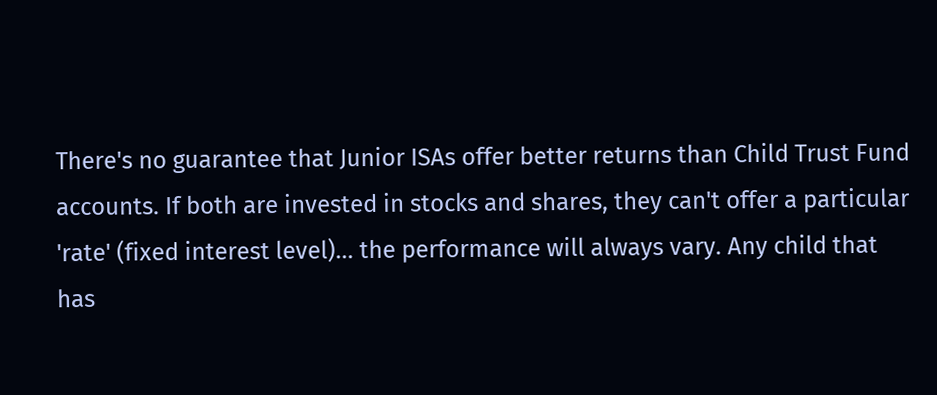There's no guarantee that Junior ISAs offer better returns than Child Trust Fund accounts. If both are invested in stocks and shares, they can't offer a particular 'rate' (fixed interest level)... the performance will always vary. Any child that has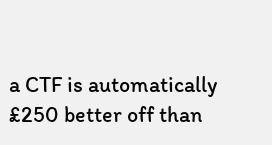a CTF is automatically £250 better off than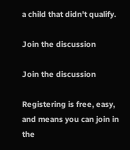a child that didn't qualify.

Join the discussion

Join the discussion

Registering is free, easy, and means you can join in the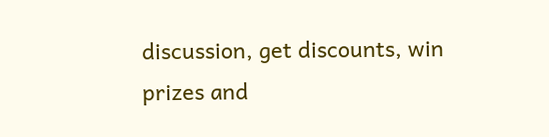discussion, get discounts, win prizes and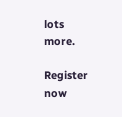lots more.

Register now